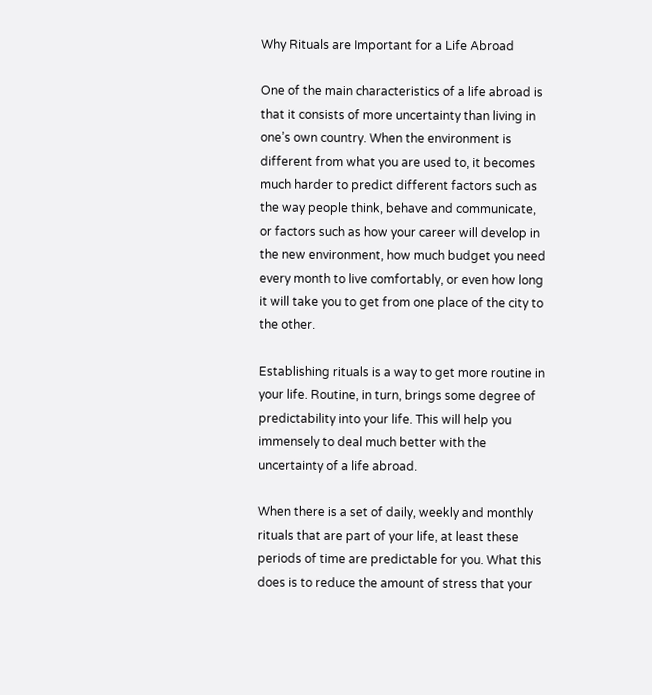Why Rituals are Important for a Life Abroad

One of the main characteristics of a life abroad is that it consists of more uncertainty than living in one’s own country. When the environment is different from what you are used to, it becomes much harder to predict different factors such as the way people think, behave and communicate, or factors such as how your career will develop in the new environment, how much budget you need every month to live comfortably, or even how long it will take you to get from one place of the city to the other.

Establishing rituals is a way to get more routine in your life. Routine, in turn, brings some degree of predictability into your life. This will help you immensely to deal much better with the uncertainty of a life abroad.

When there is a set of daily, weekly and monthly rituals that are part of your life, at least these periods of time are predictable for you. What this does is to reduce the amount of stress that your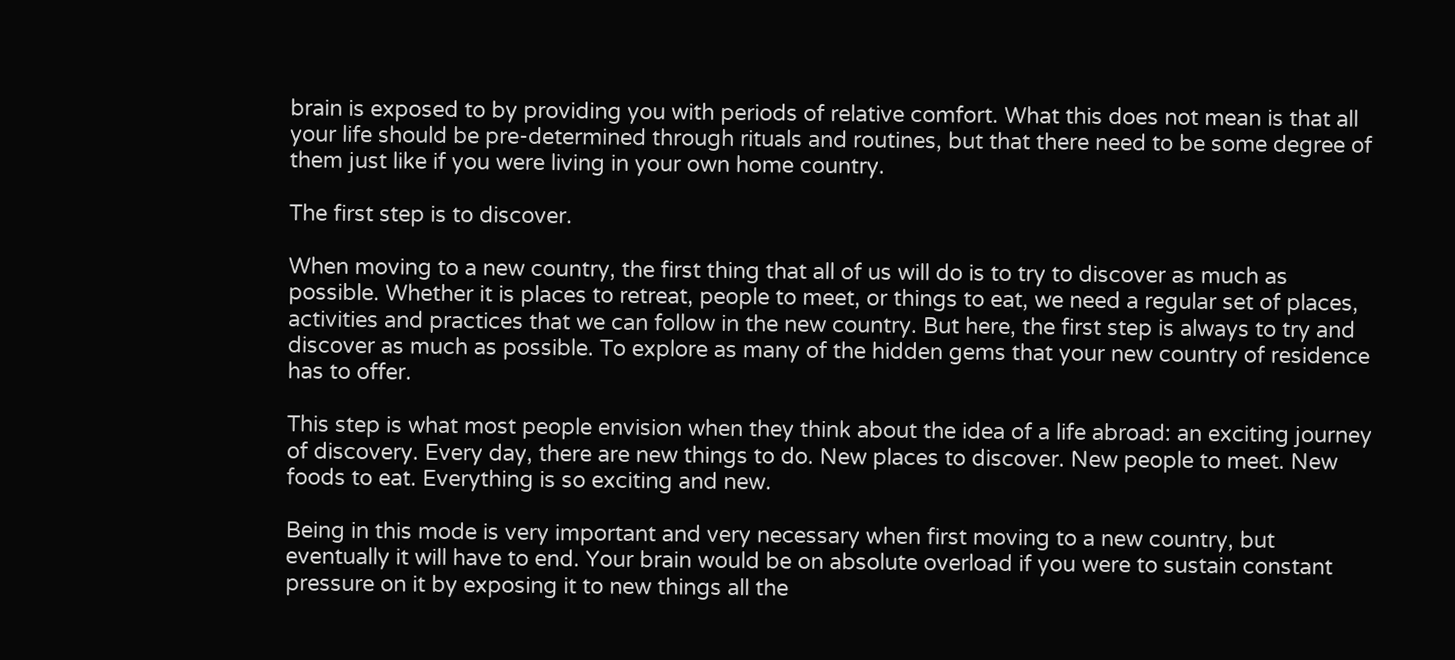brain is exposed to by providing you with periods of relative comfort. What this does not mean is that all your life should be pre-determined through rituals and routines, but that there need to be some degree of them just like if you were living in your own home country.

The first step is to discover.

When moving to a new country, the first thing that all of us will do is to try to discover as much as possible. Whether it is places to retreat, people to meet, or things to eat, we need a regular set of places, activities and practices that we can follow in the new country. But here, the first step is always to try and discover as much as possible. To explore as many of the hidden gems that your new country of residence has to offer.

This step is what most people envision when they think about the idea of a life abroad: an exciting journey of discovery. Every day, there are new things to do. New places to discover. New people to meet. New foods to eat. Everything is so exciting and new.

Being in this mode is very important and very necessary when first moving to a new country, but eventually it will have to end. Your brain would be on absolute overload if you were to sustain constant pressure on it by exposing it to new things all the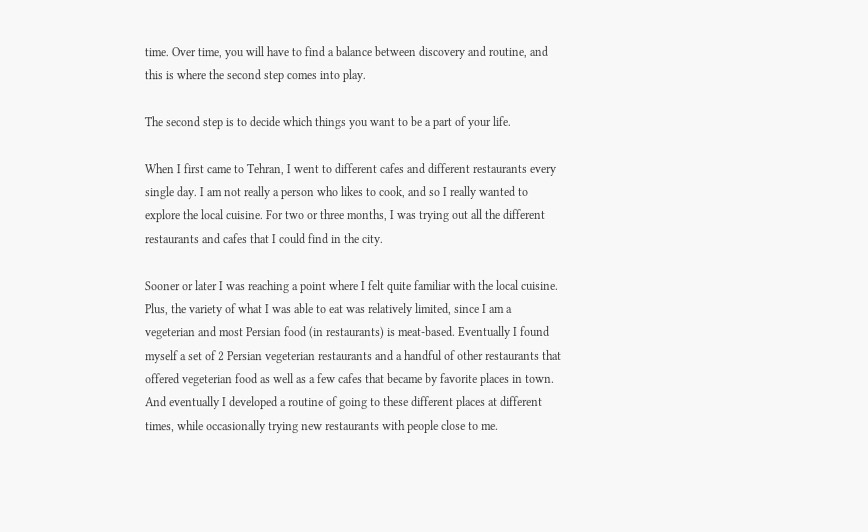time. Over time, you will have to find a balance between discovery and routine, and this is where the second step comes into play.

The second step is to decide which things you want to be a part of your life.

When I first came to Tehran, I went to different cafes and different restaurants every single day. I am not really a person who likes to cook, and so I really wanted to explore the local cuisine. For two or three months, I was trying out all the different restaurants and cafes that I could find in the city.

Sooner or later I was reaching a point where I felt quite familiar with the local cuisine. Plus, the variety of what I was able to eat was relatively limited, since I am a vegeterian and most Persian food (in restaurants) is meat-based. Eventually I found myself a set of 2 Persian vegeterian restaurants and a handful of other restaurants that offered vegeterian food as well as a few cafes that became by favorite places in town. And eventually I developed a routine of going to these different places at different times, while occasionally trying new restaurants with people close to me.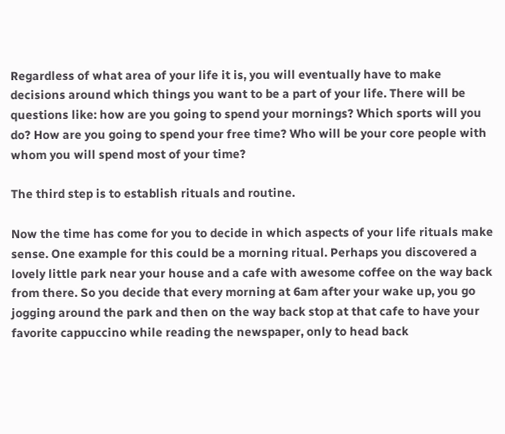Regardless of what area of your life it is, you will eventually have to make decisions around which things you want to be a part of your life. There will be questions like: how are you going to spend your mornings? Which sports will you do? How are you going to spend your free time? Who will be your core people with whom you will spend most of your time?

The third step is to establish rituals and routine.

Now the time has come for you to decide in which aspects of your life rituals make sense. One example for this could be a morning ritual. Perhaps you discovered a lovely little park near your house and a cafe with awesome coffee on the way back from there. So you decide that every morning at 6am after your wake up, you go jogging around the park and then on the way back stop at that cafe to have your favorite cappuccino while reading the newspaper, only to head back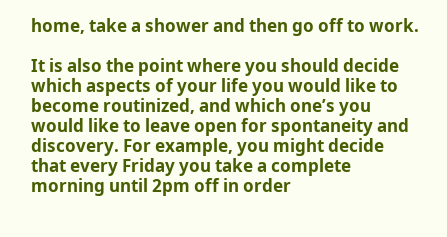home, take a shower and then go off to work.

It is also the point where you should decide which aspects of your life you would like to become routinized, and which one’s you would like to leave open for spontaneity and discovery. For example, you might decide that every Friday you take a complete morning until 2pm off in order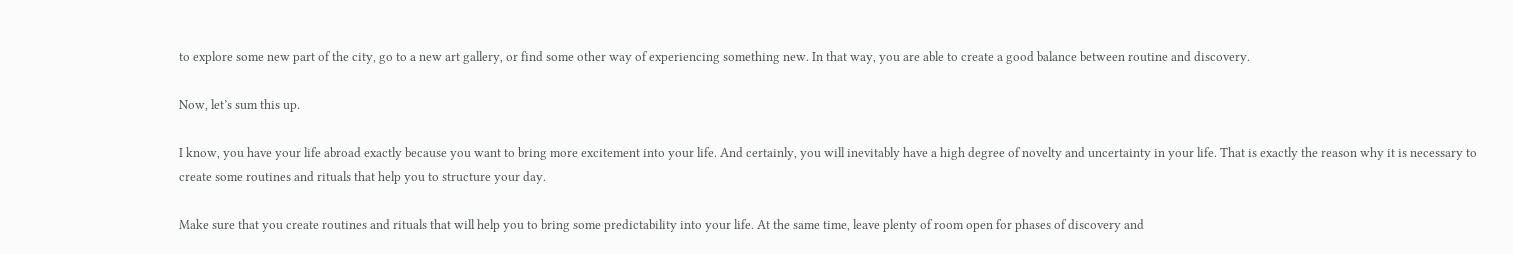to explore some new part of the city, go to a new art gallery, or find some other way of experiencing something new. In that way, you are able to create a good balance between routine and discovery.

Now, let’s sum this up.

I know, you have your life abroad exactly because you want to bring more excitement into your life. And certainly, you will inevitably have a high degree of novelty and uncertainty in your life. That is exactly the reason why it is necessary to create some routines and rituals that help you to structure your day.

Make sure that you create routines and rituals that will help you to bring some predictability into your life. At the same time, leave plenty of room open for phases of discovery and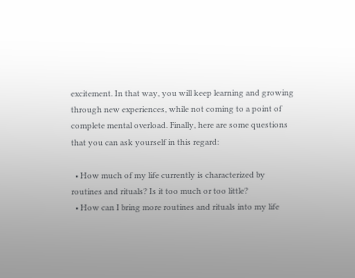excitement. In that way, you will keep learning and growing through new experiences, while not coming to a point of complete mental overload. Finally, here are some questions that you can ask yourself in this regard:

  • How much of my life currently is characterized by routines and rituals? Is it too much or too little?
  • How can I bring more routines and rituals into my life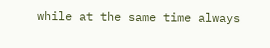while at the same time always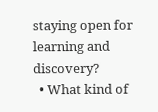staying open for learning and discovery?
  • What kind of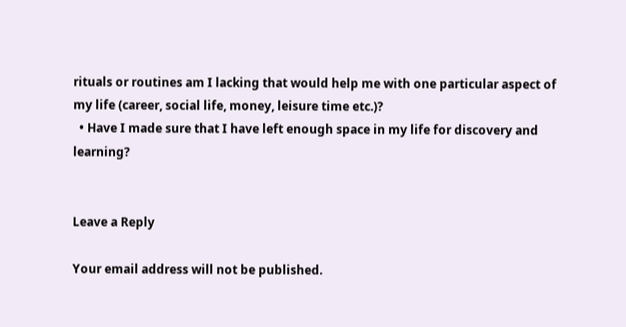rituals or routines am I lacking that would help me with one particular aspect of my life (career, social life, money, leisure time etc.)?
  • Have I made sure that I have left enough space in my life for discovery and learning?


Leave a Reply

Your email address will not be published.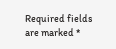Required fields are marked *